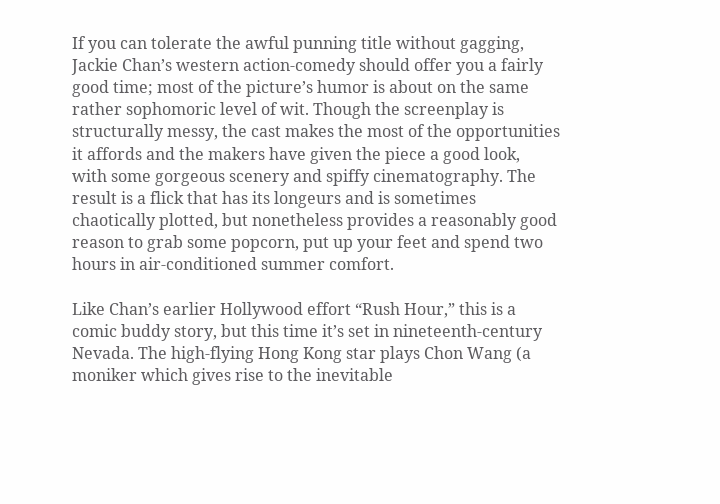If you can tolerate the awful punning title without gagging,
Jackie Chan’s western action-comedy should offer you a fairly
good time; most of the picture’s humor is about on the same
rather sophomoric level of wit. Though the screenplay is
structurally messy, the cast makes the most of the opportunities
it affords and the makers have given the piece a good look,
with some gorgeous scenery and spiffy cinematography. The
result is a flick that has its longeurs and is sometimes
chaotically plotted, but nonetheless provides a reasonably good
reason to grab some popcorn, put up your feet and spend two
hours in air-conditioned summer comfort.

Like Chan’s earlier Hollywood effort “Rush Hour,” this is a
comic buddy story, but this time it’s set in nineteenth-century
Nevada. The high-flying Hong Kong star plays Chon Wang (a
moniker which gives rise to the inevitable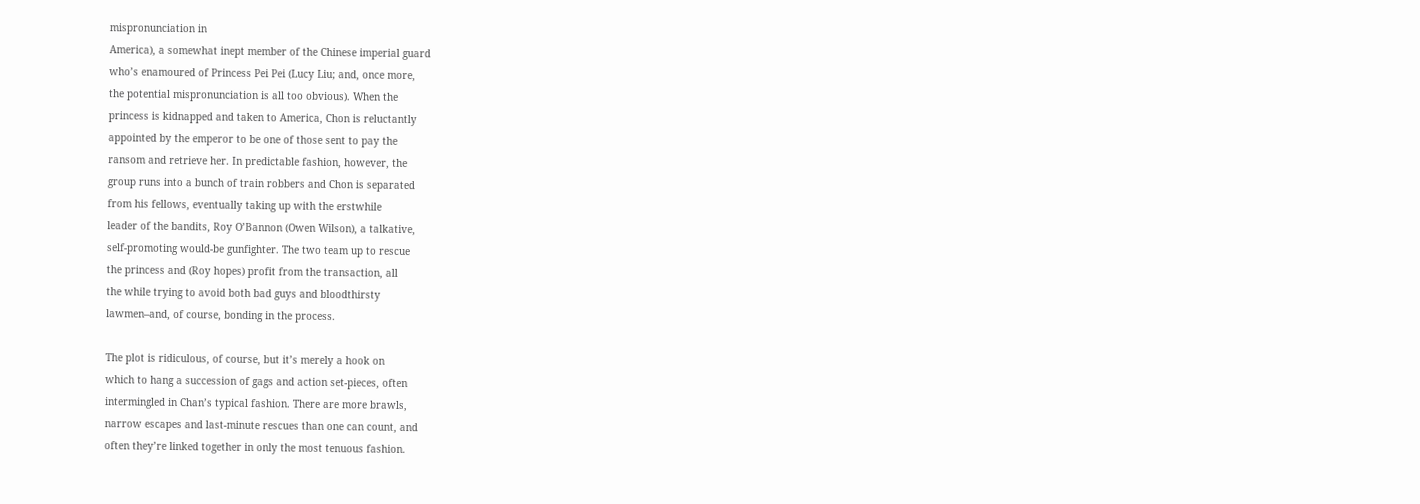mispronunciation in
America), a somewhat inept member of the Chinese imperial guard
who’s enamoured of Princess Pei Pei (Lucy Liu; and, once more,
the potential mispronunciation is all too obvious). When the
princess is kidnapped and taken to America, Chon is reluctantly
appointed by the emperor to be one of those sent to pay the
ransom and retrieve her. In predictable fashion, however, the
group runs into a bunch of train robbers and Chon is separated
from his fellows, eventually taking up with the erstwhile
leader of the bandits, Roy O’Bannon (Owen Wilson), a talkative,
self-promoting would-be gunfighter. The two team up to rescue
the princess and (Roy hopes) profit from the transaction, all
the while trying to avoid both bad guys and bloodthirsty
lawmen–and, of course, bonding in the process.

The plot is ridiculous, of course, but it’s merely a hook on
which to hang a succession of gags and action set-pieces, often
intermingled in Chan’s typical fashion. There are more brawls,
narrow escapes and last-minute rescues than one can count, and
often they’re linked together in only the most tenuous fashion.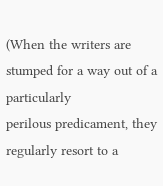(When the writers are stumped for a way out of a particularly
perilous predicament, they regularly resort to a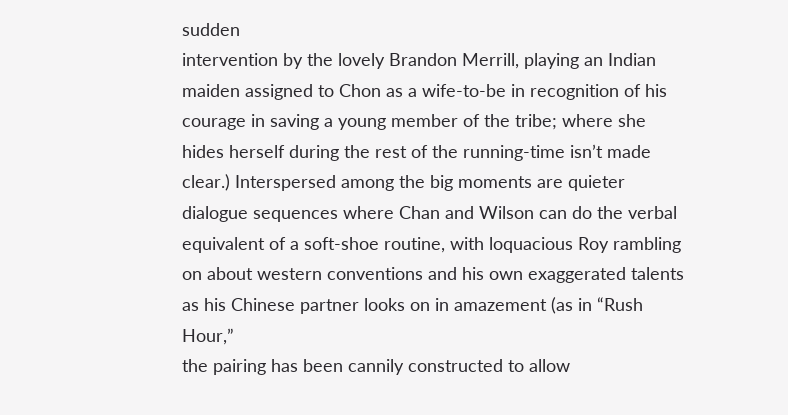sudden
intervention by the lovely Brandon Merrill, playing an Indian
maiden assigned to Chon as a wife-to-be in recognition of his
courage in saving a young member of the tribe; where she
hides herself during the rest of the running-time isn’t made
clear.) Interspersed among the big moments are quieter
dialogue sequences where Chan and Wilson can do the verbal
equivalent of a soft-shoe routine, with loquacious Roy rambling
on about western conventions and his own exaggerated talents
as his Chinese partner looks on in amazement (as in “Rush Hour,”
the pairing has been cannily constructed to allow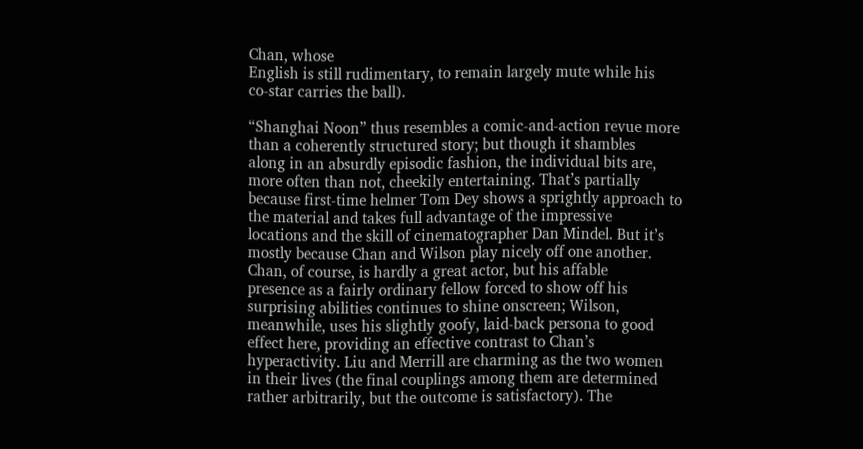Chan, whose
English is still rudimentary, to remain largely mute while his
co-star carries the ball).

“Shanghai Noon” thus resembles a comic-and-action revue more
than a coherently structured story; but though it shambles
along in an absurdly episodic fashion, the individual bits are,
more often than not, cheekily entertaining. That’s partially
because first-time helmer Tom Dey shows a sprightly approach to
the material and takes full advantage of the impressive
locations and the skill of cinematographer Dan Mindel. But it’s
mostly because Chan and Wilson play nicely off one another.
Chan, of course, is hardly a great actor, but his affable
presence as a fairly ordinary fellow forced to show off his
surprising abilities continues to shine onscreen; Wilson,
meanwhile, uses his slightly goofy, laid-back persona to good
effect here, providing an effective contrast to Chan’s
hyperactivity. Liu and Merrill are charming as the two women
in their lives (the final couplings among them are determined
rather arbitrarily, but the outcome is satisfactory). The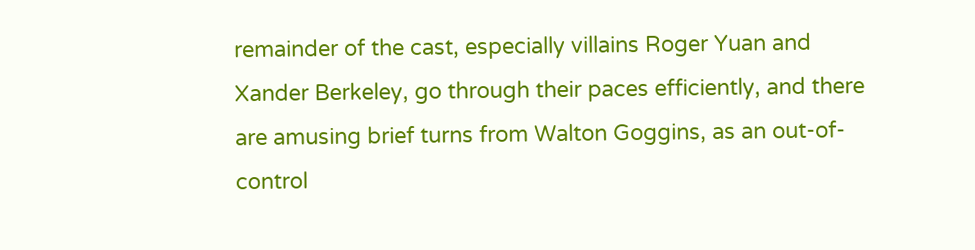remainder of the cast, especially villains Roger Yuan and
Xander Berkeley, go through their paces efficiently, and there
are amusing brief turns from Walton Goggins, as an out-of-
control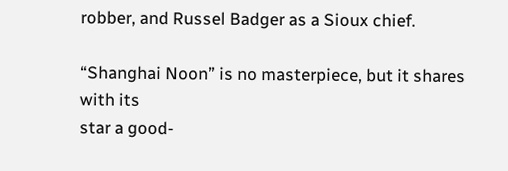robber, and Russel Badger as a Sioux chief.

“Shanghai Noon” is no masterpiece, but it shares with its
star a good-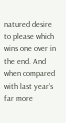natured desire to please which wins one over in
the end. And when compared with last year’s far more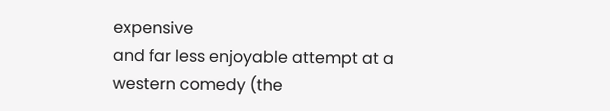expensive
and far less enjoyable attempt at a western comedy (the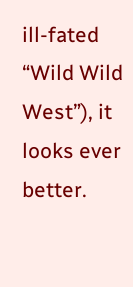ill-fated “Wild Wild West”), it looks ever better.